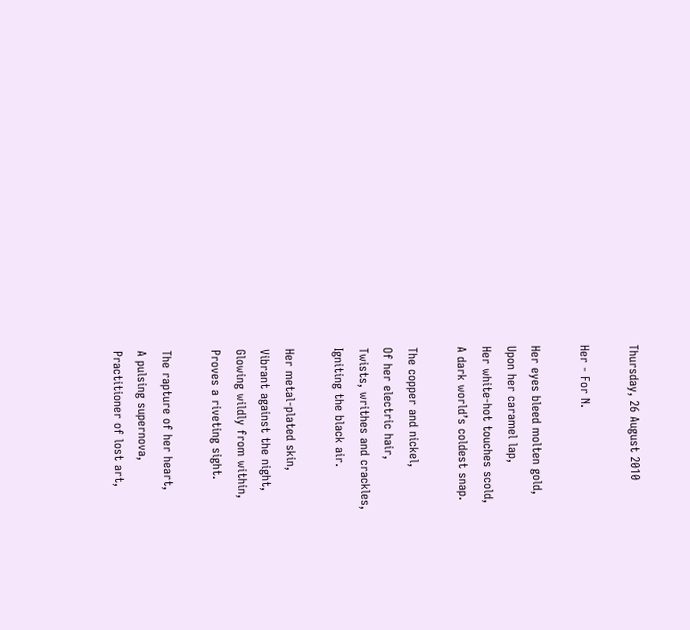Thursday, 26 August 2010

Her - For N.

Her eyes bleed molten gold,
Upon her caramel lap,
Her white-hot touches scold,
A dark world’s coldest snap.

The copper and nickel,
Of her electric hair,
Twists, writhes and crackles,
Igniting the black air.

Her metal-plated skin,
Vibrant against the night,
Glowing wildly from within,
Proves a riveting sight.

The rapture of her heart,
A pulsing supernova,
Practitioner of lost art,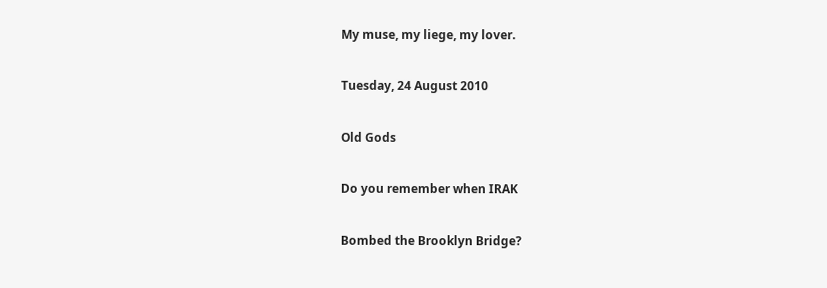My muse, my liege, my lover.

Tuesday, 24 August 2010

Old Gods

Do you remember when IRAK

Bombed the Brooklyn Bridge?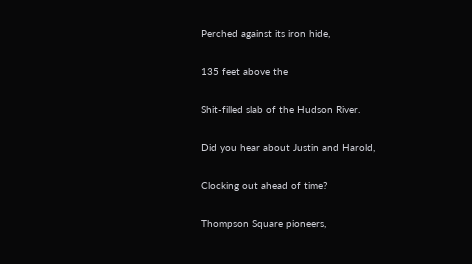Perched against its iron hide,

135 feet above the

Shit-filled slab of the Hudson River.

Did you hear about Justin and Harold,

Clocking out ahead of time?

Thompson Square pioneers,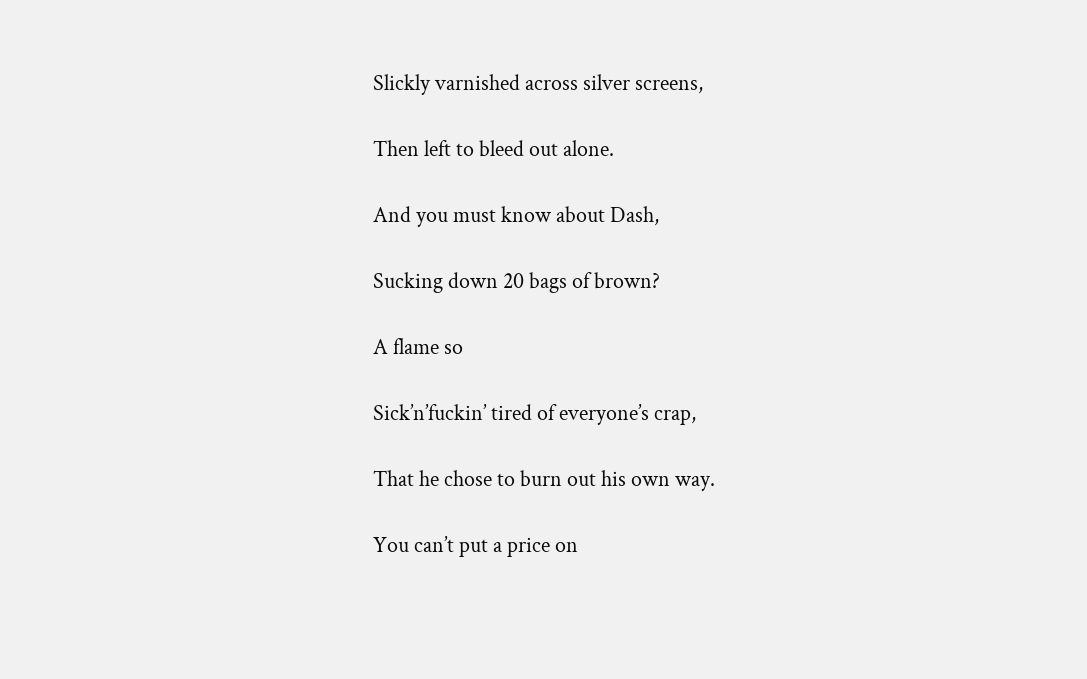Slickly varnished across silver screens,

Then left to bleed out alone.

And you must know about Dash,

Sucking down 20 bags of brown?

A flame so

Sick’n’fuckin’ tired of everyone’s crap,

That he chose to burn out his own way.

You can’t put a price on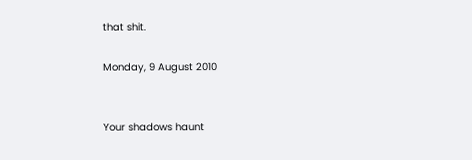that shit.

Monday, 9 August 2010


Your shadows haunt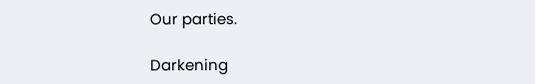Our parties.

Darkening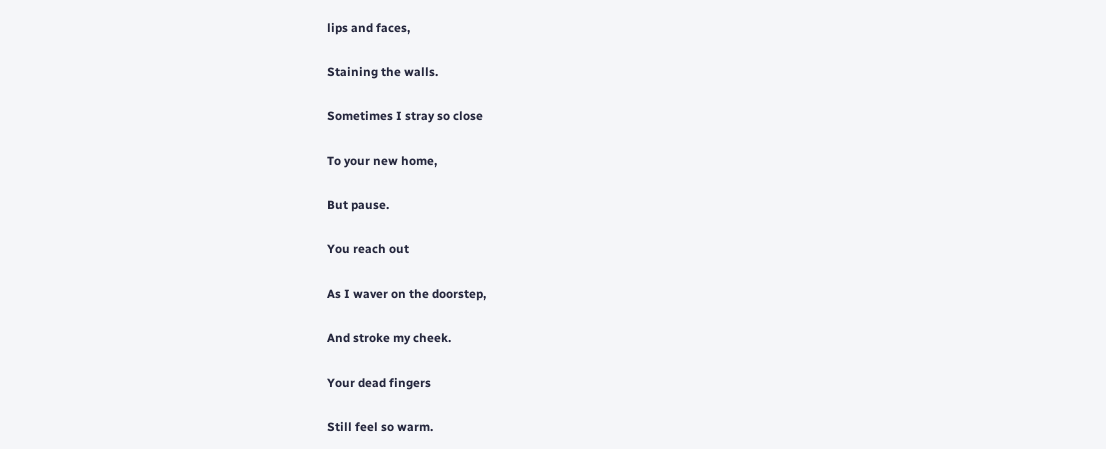lips and faces,

Staining the walls.

Sometimes I stray so close

To your new home,

But pause.

You reach out

As I waver on the doorstep,

And stroke my cheek.

Your dead fingers

Still feel so warm.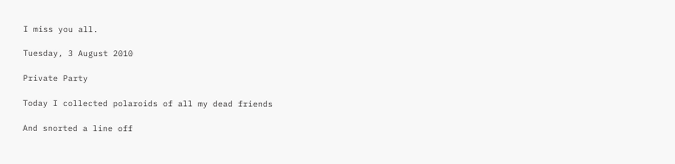I miss you all.

Tuesday, 3 August 2010

Private Party

Today I collected polaroids of all my dead friends

And snorted a line off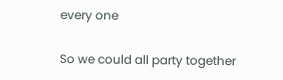every one

So we could all party together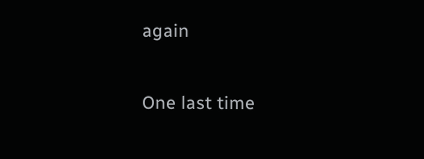again

One last time